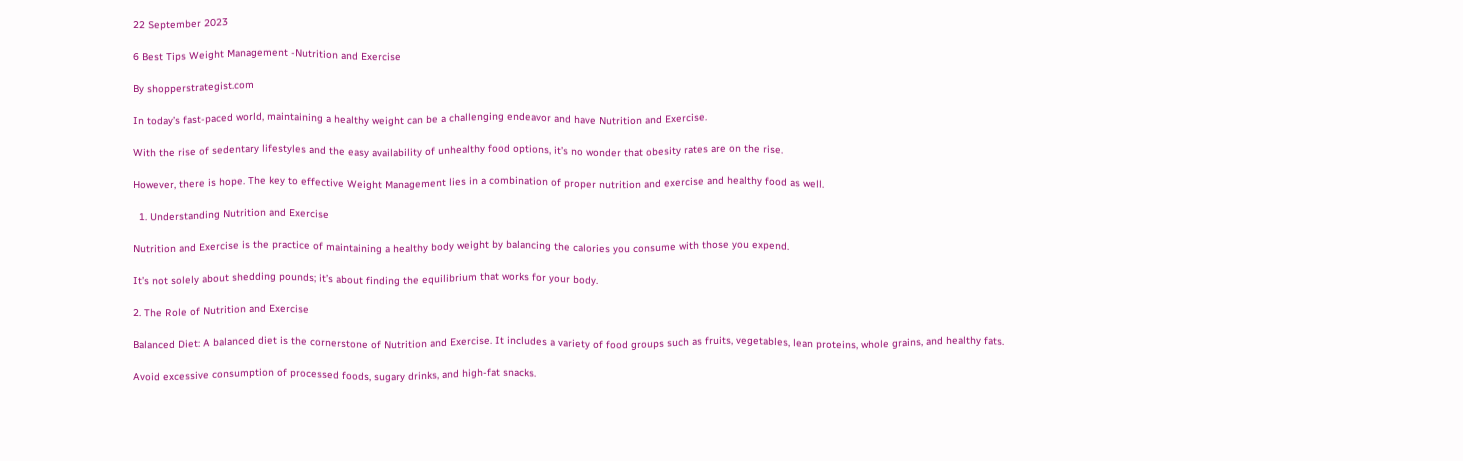22 September 2023

6 Best Tips Weight Management -Nutrition and Exercise

By shopperstrategist.com

In today’s fast-paced world, maintaining a healthy weight can be a challenging endeavor and have Nutrition and Exercise.

With the rise of sedentary lifestyles and the easy availability of unhealthy food options, it’s no wonder that obesity rates are on the rise.

However, there is hope. The key to effective Weight Management lies in a combination of proper nutrition and exercise and healthy food as well.

  1. Understanding Nutrition and Exercise

Nutrition and Exercise is the practice of maintaining a healthy body weight by balancing the calories you consume with those you expend.

It’s not solely about shedding pounds; it’s about finding the equilibrium that works for your body.

2. The Role of Nutrition and Exercise

Balanced Diet: A balanced diet is the cornerstone of Nutrition and Exercise. It includes a variety of food groups such as fruits, vegetables, lean proteins, whole grains, and healthy fats.

Avoid excessive consumption of processed foods, sugary drinks, and high-fat snacks.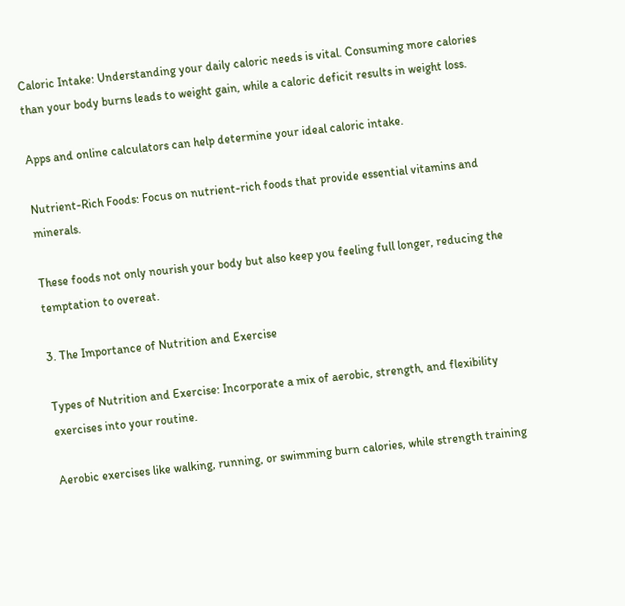Caloric Intake: Understanding your daily caloric needs is vital. Consuming more calories than your body burns leads to weight gain, while a caloric deficit results in weight loss.

Apps and online calculators can help determine your ideal caloric intake.

Nutrient-Rich Foods: Focus on nutrient-rich foods that provide essential vitamins and minerals.

These foods not only nourish your body but also keep you feeling full longer, reducing the temptation to overeat.

3. The Importance of Nutrition and Exercise

Types of Nutrition and Exercise: Incorporate a mix of aerobic, strength, and flexibility exercises into your routine.

Aerobic exercises like walking, running, or swimming burn calories, while strength training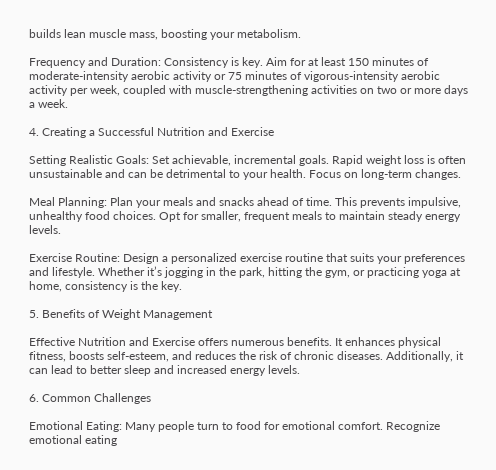builds lean muscle mass, boosting your metabolism.

Frequency and Duration: Consistency is key. Aim for at least 150 minutes of moderate-intensity aerobic activity or 75 minutes of vigorous-intensity aerobic activity per week, coupled with muscle-strengthening activities on two or more days a week.

4. Creating a Successful Nutrition and Exercise

Setting Realistic Goals: Set achievable, incremental goals. Rapid weight loss is often unsustainable and can be detrimental to your health. Focus on long-term changes.

Meal Planning: Plan your meals and snacks ahead of time. This prevents impulsive, unhealthy food choices. Opt for smaller, frequent meals to maintain steady energy levels.

Exercise Routine: Design a personalized exercise routine that suits your preferences and lifestyle. Whether it’s jogging in the park, hitting the gym, or practicing yoga at home, consistency is the key.

5. Benefits of Weight Management

Effective Nutrition and Exercise offers numerous benefits. It enhances physical fitness, boosts self-esteem, and reduces the risk of chronic diseases. Additionally, it can lead to better sleep and increased energy levels.

6. Common Challenges

Emotional Eating: Many people turn to food for emotional comfort. Recognize emotional eating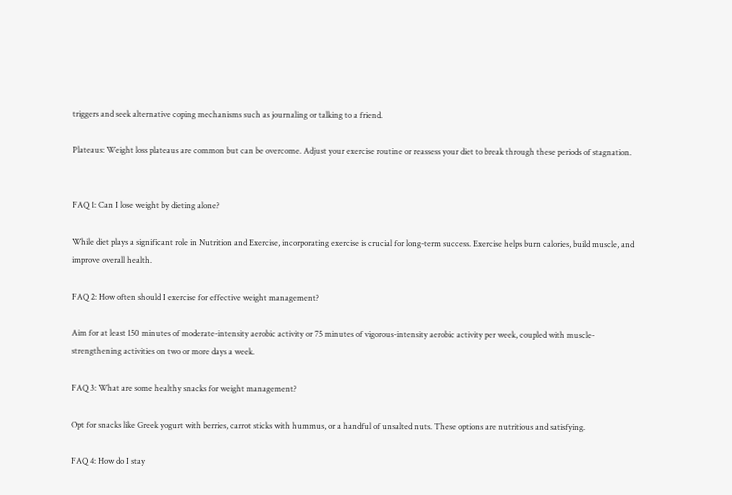triggers and seek alternative coping mechanisms such as journaling or talking to a friend.

Plateaus: Weight loss plateaus are common but can be overcome. Adjust your exercise routine or reassess your diet to break through these periods of stagnation.


FAQ 1: Can I lose weight by dieting alone?

While diet plays a significant role in Nutrition and Exercise, incorporating exercise is crucial for long-term success. Exercise helps burn calories, build muscle, and improve overall health.

FAQ 2: How often should I exercise for effective weight management?

Aim for at least 150 minutes of moderate-intensity aerobic activity or 75 minutes of vigorous-intensity aerobic activity per week, coupled with muscle-strengthening activities on two or more days a week.

FAQ 3: What are some healthy snacks for weight management?

Opt for snacks like Greek yogurt with berries, carrot sticks with hummus, or a handful of unsalted nuts. These options are nutritious and satisfying.

FAQ 4: How do I stay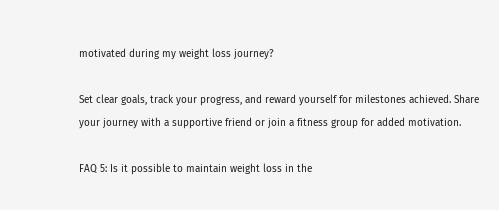motivated during my weight loss journey?

Set clear goals, track your progress, and reward yourself for milestones achieved. Share your journey with a supportive friend or join a fitness group for added motivation.

FAQ 5: Is it possible to maintain weight loss in the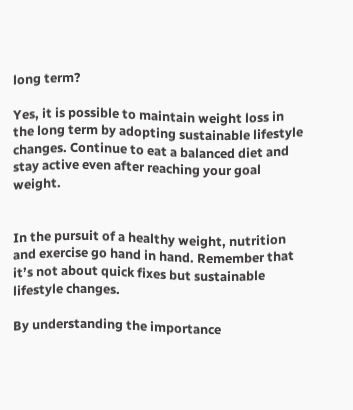long term?

Yes, it is possible to maintain weight loss in the long term by adopting sustainable lifestyle changes. Continue to eat a balanced diet and stay active even after reaching your goal weight.


In the pursuit of a healthy weight, nutrition and exercise go hand in hand. Remember that it’s not about quick fixes but sustainable lifestyle changes.

By understanding the importance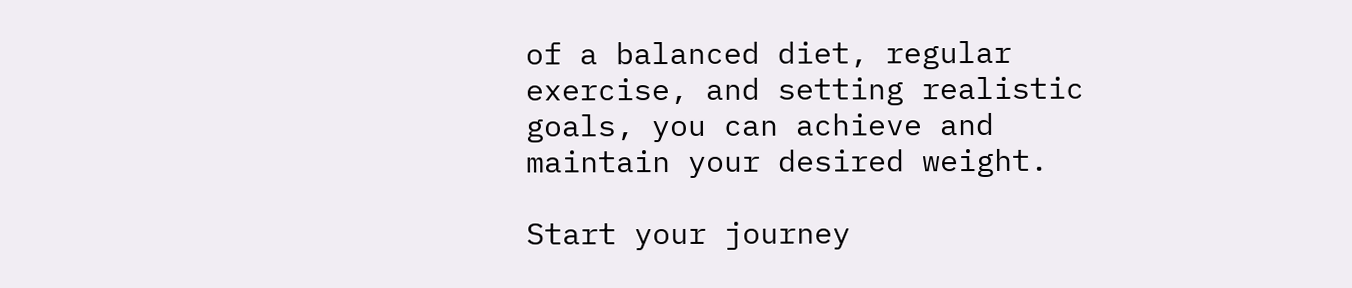of a balanced diet, regular exercise, and setting realistic goals, you can achieve and maintain your desired weight.

Start your journey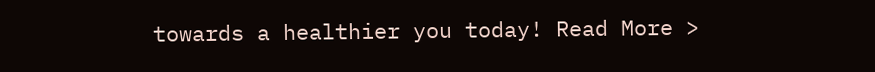towards a healthier you today! Read More >